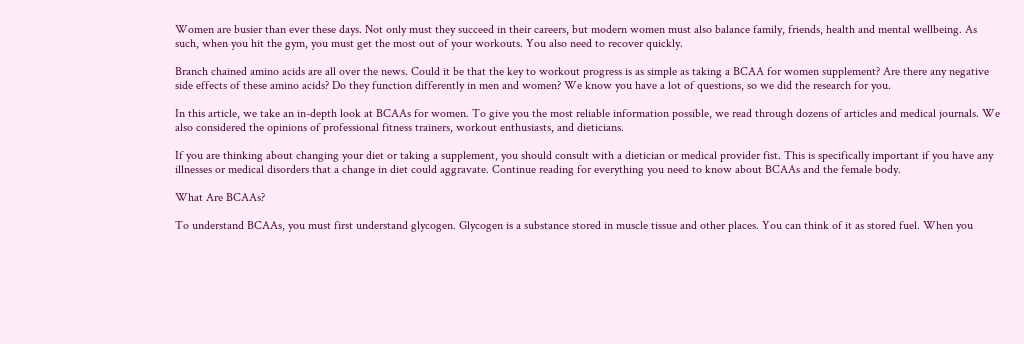Women are busier than ever these days. Not only must they succeed in their careers, but modern women must also balance family, friends, health and mental wellbeing. As such, when you hit the gym, you must get the most out of your workouts. You also need to recover quickly.

Branch chained amino acids are all over the news. Could it be that the key to workout progress is as simple as taking a BCAA for women supplement? Are there any negative side effects of these amino acids? Do they function differently in men and women? We know you have a lot of questions, so we did the research for you.

In this article, we take an in-depth look at BCAAs for women. To give you the most reliable information possible, we read through dozens of articles and medical journals. We also considered the opinions of professional fitness trainers, workout enthusiasts, and dieticians.

If you are thinking about changing your diet or taking a supplement, you should consult with a dietician or medical provider fist. This is specifically important if you have any illnesses or medical disorders that a change in diet could aggravate. Continue reading for everything you need to know about BCAAs and the female body.

What Are BCAAs?

To understand BCAAs, you must first understand glycogen. Glycogen is a substance stored in muscle tissue and other places. You can think of it as stored fuel. When you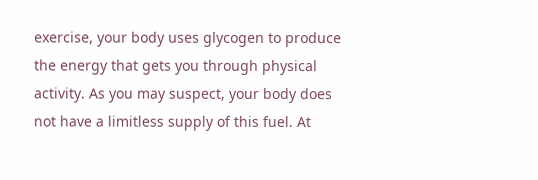exercise, your body uses glycogen to produce the energy that gets you through physical activity. As you may suspect, your body does not have a limitless supply of this fuel. At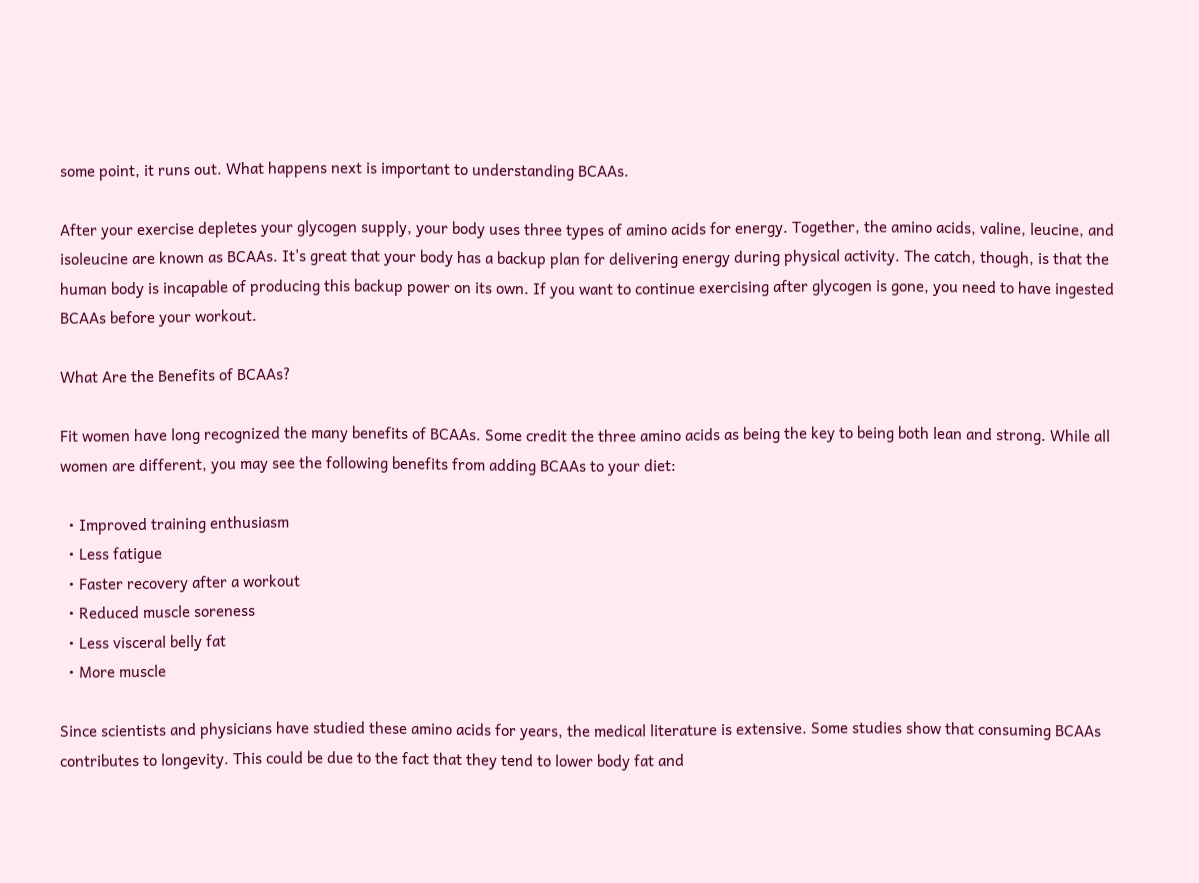some point, it runs out. What happens next is important to understanding BCAAs.

After your exercise depletes your glycogen supply, your body uses three types of amino acids for energy. Together, the amino acids, valine, leucine, and isoleucine are known as BCAAs. It's great that your body has a backup plan for delivering energy during physical activity. The catch, though, is that the human body is incapable of producing this backup power on its own. If you want to continue exercising after glycogen is gone, you need to have ingested BCAAs before your workout.

What Are the Benefits of BCAAs?

Fit women have long recognized the many benefits of BCAAs. Some credit the three amino acids as being the key to being both lean and strong. While all women are different, you may see the following benefits from adding BCAAs to your diet:

  • Improved training enthusiasm
  • Less fatigue
  • Faster recovery after a workout
  • Reduced muscle soreness
  • Less visceral belly fat
  • More muscle

Since scientists and physicians have studied these amino acids for years, the medical literature is extensive. Some studies show that consuming BCAAs contributes to longevity. This could be due to the fact that they tend to lower body fat and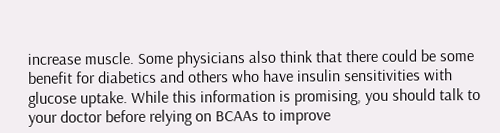increase muscle. Some physicians also think that there could be some benefit for diabetics and others who have insulin sensitivities with glucose uptake. While this information is promising, you should talk to your doctor before relying on BCAAs to improve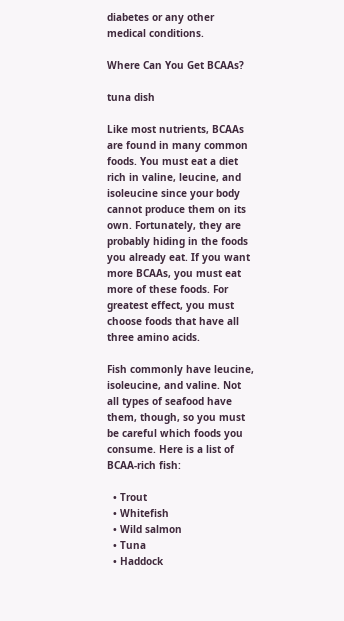diabetes or any other medical conditions.

Where Can You Get BCAAs?

tuna dish

Like most nutrients, BCAAs are found in many common foods. You must eat a diet rich in valine, leucine, and isoleucine since your body cannot produce them on its own. Fortunately, they are probably hiding in the foods you already eat. If you want more BCAAs, you must eat more of these foods. For greatest effect, you must choose foods that have all three amino acids.

Fish commonly have leucine, isoleucine, and valine. Not all types of seafood have them, though, so you must be careful which foods you consume. Here is a list of BCAA-rich fish:

  • Trout
  • Whitefish
  • Wild salmon
  • Tuna
  • Haddock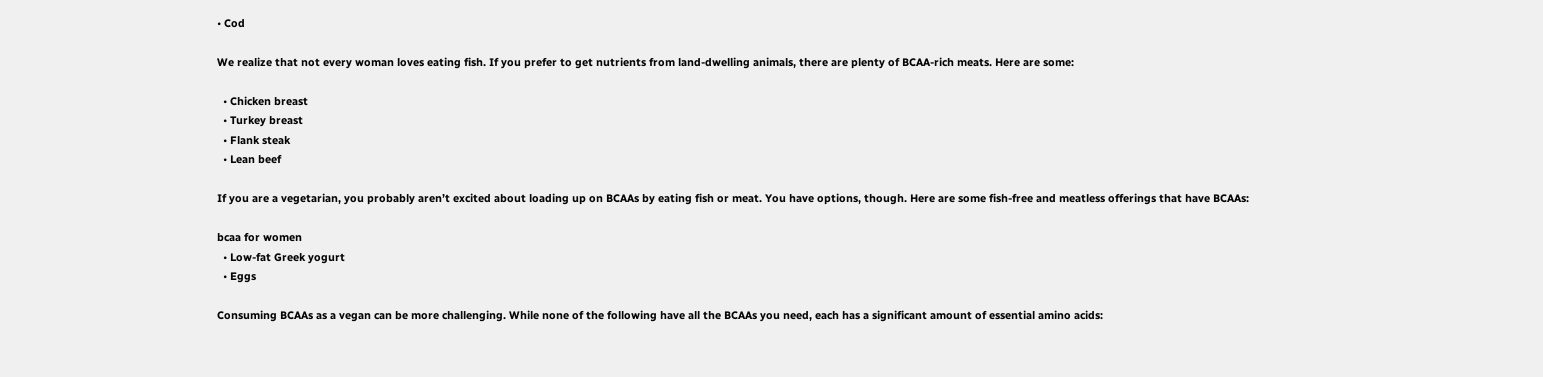• Cod

We realize that not every woman loves eating fish. If you prefer to get nutrients from land-dwelling animals, there are plenty of BCAA-rich meats. Here are some:

  • Chicken breast
  • Turkey breast
  • Flank steak
  • Lean beef

If you are a vegetarian, you probably aren’t excited about loading up on BCAAs by eating fish or meat. You have options, though. Here are some fish-free and meatless offerings that have BCAAs:

bcaa for women
  • Low-fat Greek yogurt
  • Eggs

Consuming BCAAs as a vegan can be more challenging. While none of the following have all the BCAAs you need, each has a significant amount of essential amino acids: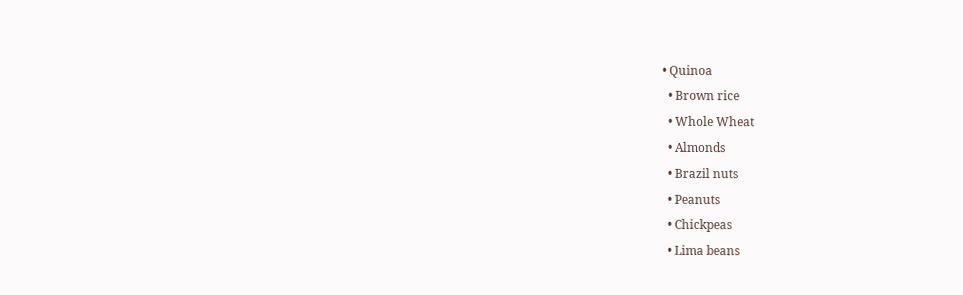• Quinoa
  • Brown rice
  • Whole Wheat
  • Almonds
  • Brazil nuts
  • Peanuts
  • Chickpeas
  • Lima beans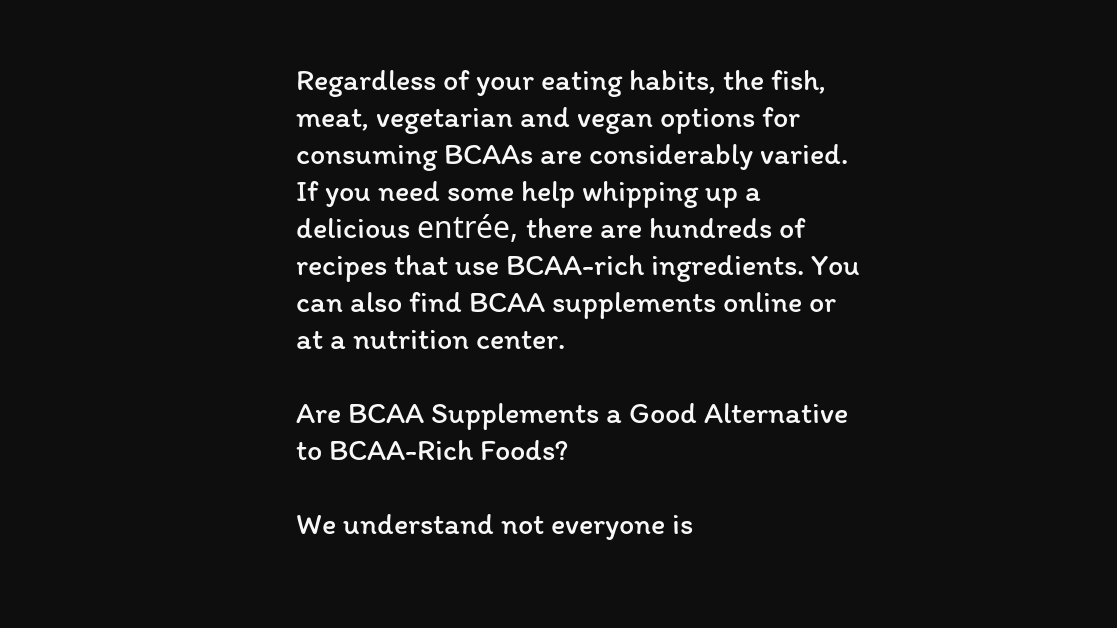Regardless of your eating habits, the fish, meat, vegetarian and vegan options for consuming BCAAs are considerably varied. If you need some help whipping up a delicious entrée, there are hundreds of recipes that use BCAA-rich ingredients. You can also find BCAA supplements online or at a nutrition center.

Are BCAA Supplements a Good Alternative to BCAA-Rich Foods?

We understand not everyone is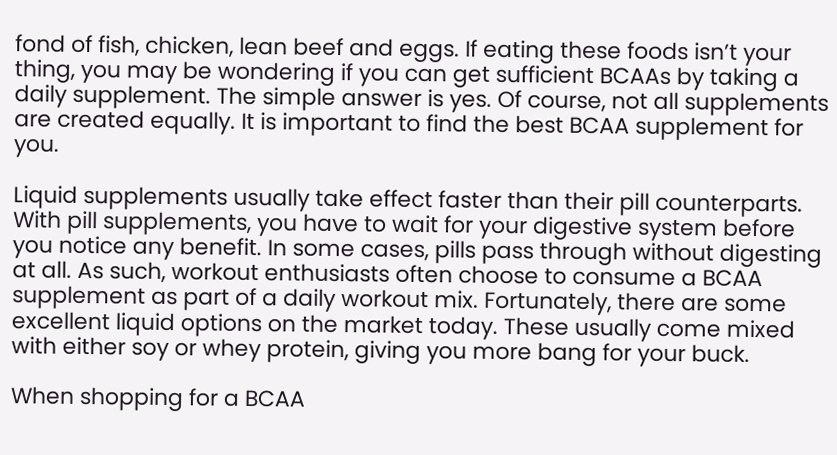fond of fish, chicken, lean beef and eggs. If eating these foods isn’t your thing, you may be wondering if you can get sufficient BCAAs by taking a daily supplement. The simple answer is yes. Of course, not all supplements are created equally. It is important to find the best BCAA supplement for you.

Liquid supplements usually take effect faster than their pill counterparts. With pill supplements, you have to wait for your digestive system before you notice any benefit. In some cases, pills pass through without digesting at all. As such, workout enthusiasts often choose to consume a BCAA supplement as part of a daily workout mix. Fortunately, there are some excellent liquid options on the market today. These usually come mixed with either soy or whey protein, giving you more bang for your buck.

When shopping for a BCAA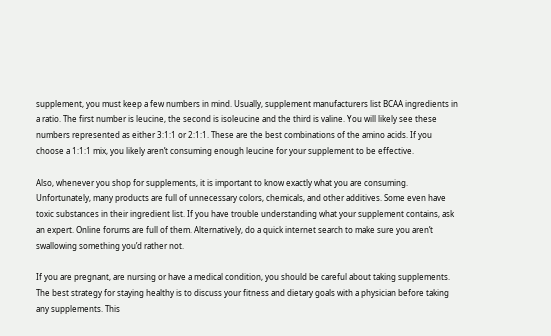supplement, you must keep a few numbers in mind. Usually, supplement manufacturers list BCAA ingredients in a ratio. The first number is leucine, the second is isoleucine and the third is valine. You will likely see these numbers represented as either 3:1:1 or 2:1:1. These are the best combinations of the amino acids. If you choose a 1:1:1 mix, you likely aren’t consuming enough leucine for your supplement to be effective.

Also, whenever you shop for supplements, it is important to know exactly what you are consuming. Unfortunately, many products are full of unnecessary colors, chemicals, and other additives. Some even have toxic substances in their ingredient list. If you have trouble understanding what your supplement contains, ask an expert. Online forums are full of them. Alternatively, do a quick internet search to make sure you aren’t swallowing something you’d rather not.

If you are pregnant, are nursing or have a medical condition, you should be careful about taking supplements. The best strategy for staying healthy is to discuss your fitness and dietary goals with a physician before taking any supplements. This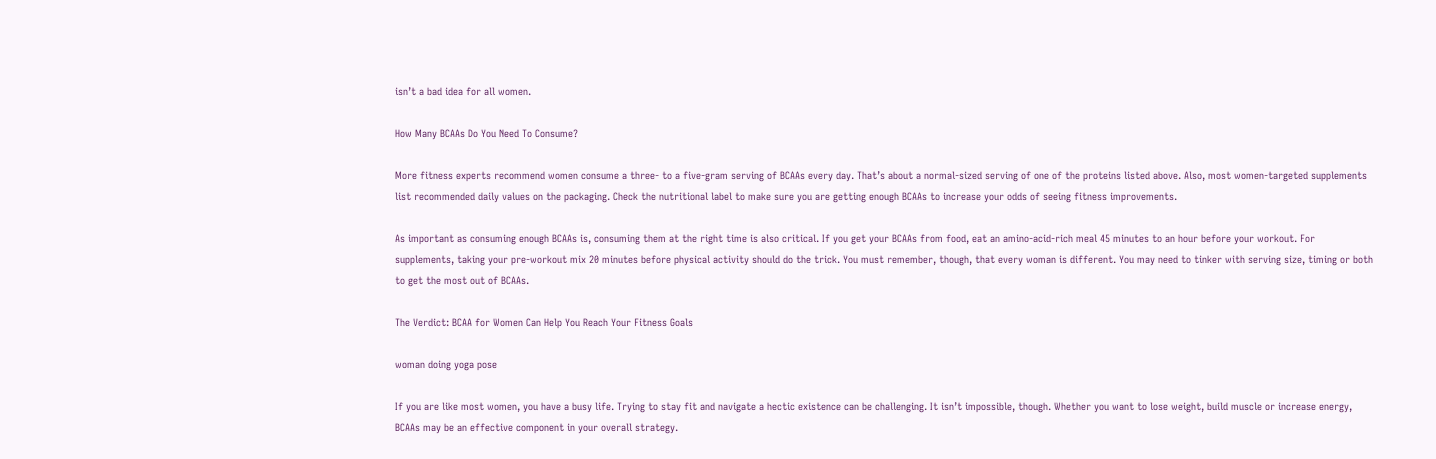isn’t a bad idea for all women.

How Many BCAAs Do You Need To Consume?

More fitness experts recommend women consume a three- to a five-gram serving of BCAAs every day. That’s about a normal-sized serving of one of the proteins listed above. Also, most women-targeted supplements list recommended daily values on the packaging. Check the nutritional label to make sure you are getting enough BCAAs to increase your odds of seeing fitness improvements.

As important as consuming enough BCAAs is, consuming them at the right time is also critical. If you get your BCAAs from food, eat an amino-acid-rich meal 45 minutes to an hour before your workout. For supplements, taking your pre-workout mix 20 minutes before physical activity should do the trick. You must remember, though, that every woman is different. You may need to tinker with serving size, timing or both to get the most out of BCAAs.

The Verdict: BCAA for Women Can Help You Reach Your Fitness Goals

woman doing yoga pose

If you are like most women, you have a busy life. Trying to stay fit and navigate a hectic existence can be challenging. It isn’t impossible, though. Whether you want to lose weight, build muscle or increase energy, BCAAs may be an effective component in your overall strategy.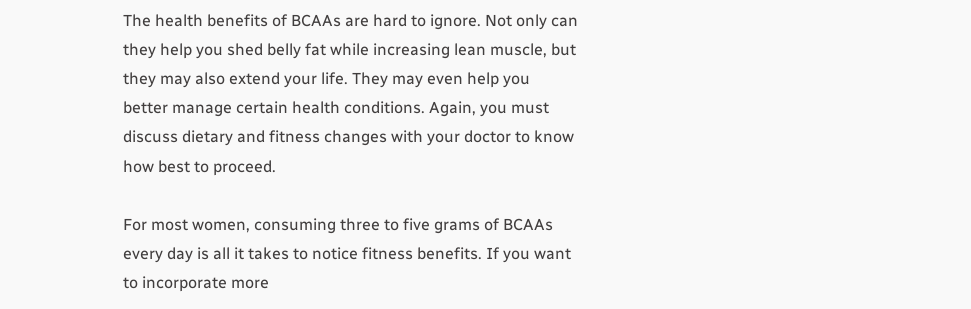The health benefits of BCAAs are hard to ignore. Not only can they help you shed belly fat while increasing lean muscle, but they may also extend your life. They may even help you better manage certain health conditions. Again, you must discuss dietary and fitness changes with your doctor to know how best to proceed.

For most women, consuming three to five grams of BCAAs every day is all it takes to notice fitness benefits. If you want to incorporate more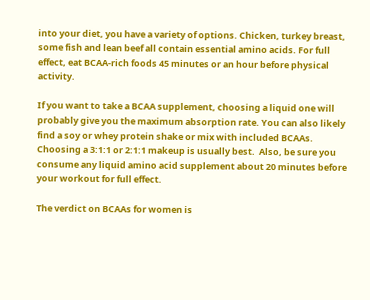into your diet, you have a variety of options. Chicken, turkey breast, some fish and lean beef all contain essential amino acids. For full effect, eat BCAA-rich foods 45 minutes or an hour before physical activity.

If you want to take a BCAA supplement, choosing a liquid one will probably give you the maximum absorption rate. You can also likely find a soy or whey protein shake or mix with included BCAAs. Choosing a 3:1:1 or 2:1:1 makeup is usually best.  Also, be sure you consume any liquid amino acid supplement about 20 minutes before your workout for full effect.

The verdict on BCAAs for women is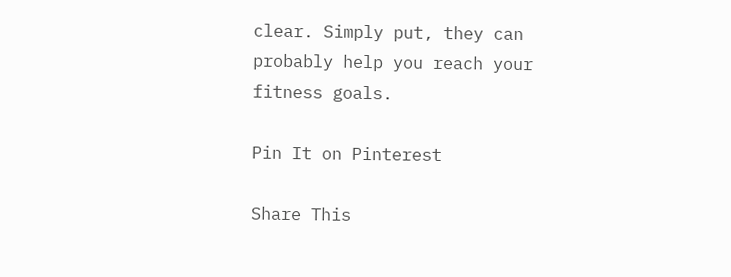clear. Simply put, they can probably help you reach your fitness goals.

Pin It on Pinterest

Share This